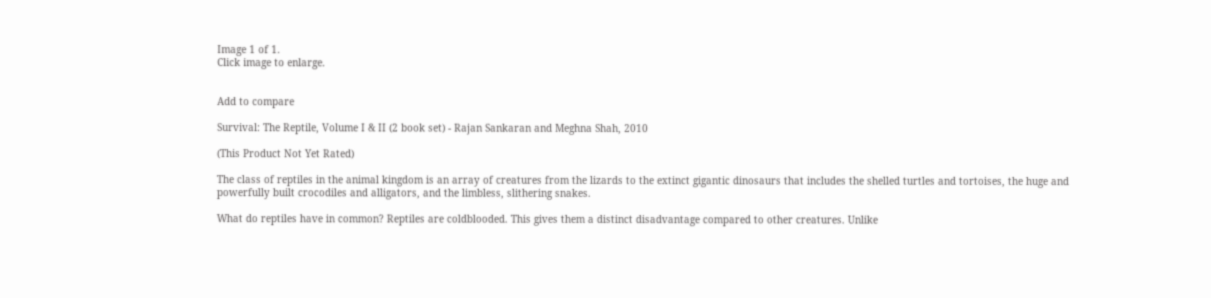Image 1 of 1.
Click image to enlarge.


Add to compare

Survival: The Reptile, Volume I & II (2 book set) - Rajan Sankaran and Meghna Shah, 2010

(This Product Not Yet Rated)

The class of reptiles in the animal kingdom is an array of creatures from the lizards to the extinct gigantic dinosaurs that includes the shelled turtles and tortoises, the huge and powerfully built crocodiles and alligators, and the limbless, slithering snakes.

What do reptiles have in common? Reptiles are coldblooded. This gives them a distinct disadvantage compared to other creatures. Unlike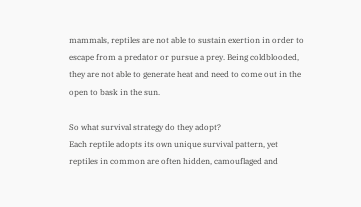mammals, reptiles are not able to sustain exertion in order to escape from a predator or pursue a prey. Being coldblooded, they are not able to generate heat and need to come out in the open to bask in the sun.

So what survival strategy do they adopt?
Each reptile adopts its own unique survival pattern, yet reptiles in common are often hidden, camouflaged and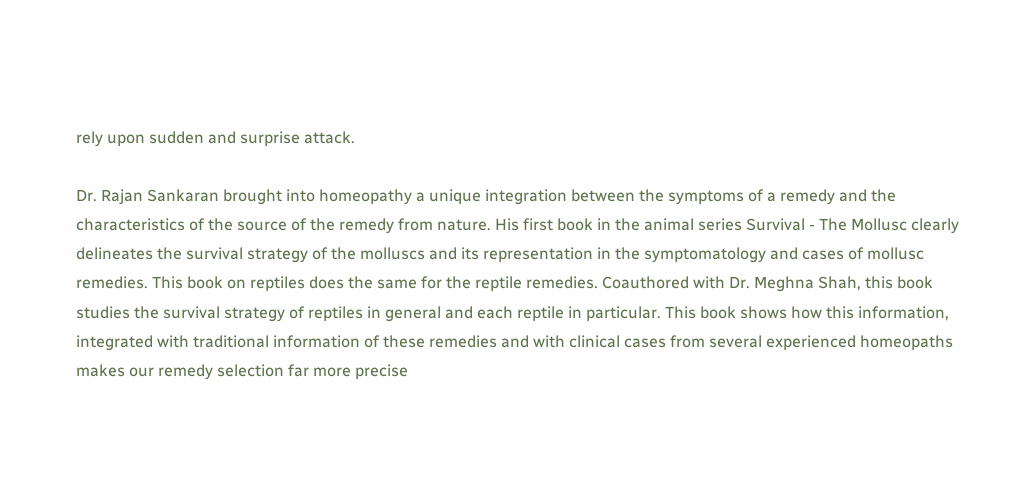rely upon sudden and surprise attack.

Dr. Rajan Sankaran brought into homeopathy a unique integration between the symptoms of a remedy and the characteristics of the source of the remedy from nature. His first book in the animal series Survival - The Mollusc clearly delineates the survival strategy of the molluscs and its representation in the symptomatology and cases of mollusc remedies. This book on reptiles does the same for the reptile remedies. Coauthored with Dr. Meghna Shah, this book studies the survival strategy of reptiles in general and each reptile in particular. This book shows how this information, integrated with traditional information of these remedies and with clinical cases from several experienced homeopaths makes our remedy selection far more precise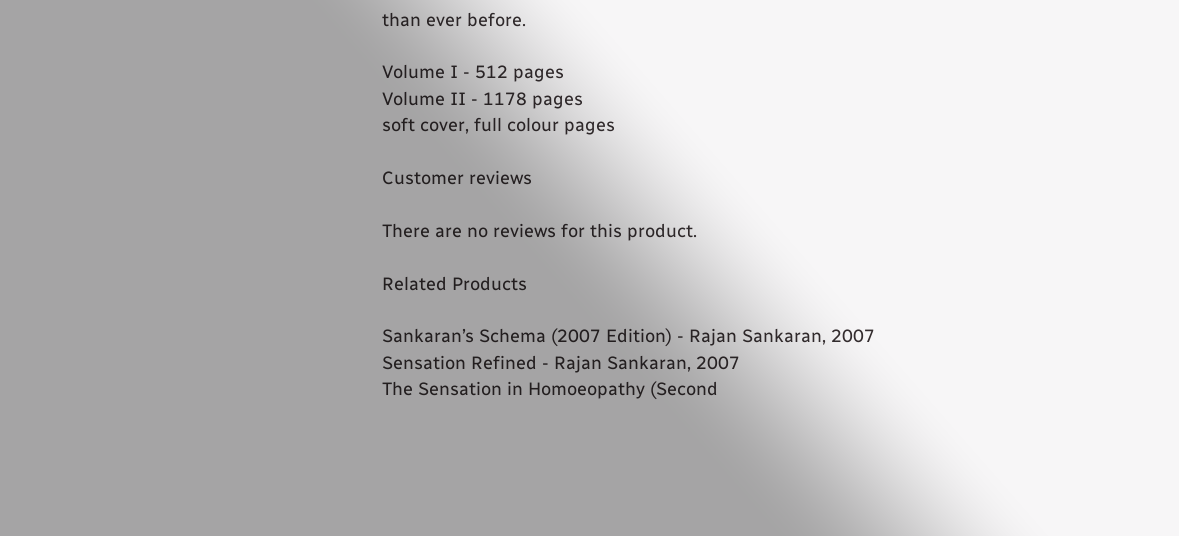than ever before.

Volume I - 512 pages
Volume II - 1178 pages
soft cover, full colour pages

Customer reviews

There are no reviews for this product.

Related Products

Sankaran’s Schema (2007 Edition) - Rajan Sankaran, 2007
Sensation Refined - Rajan Sankaran, 2007
The Sensation in Homoeopathy (Second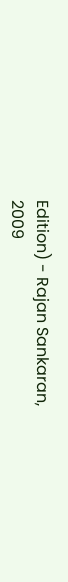Edition) - Rajan Sankaran, 2009